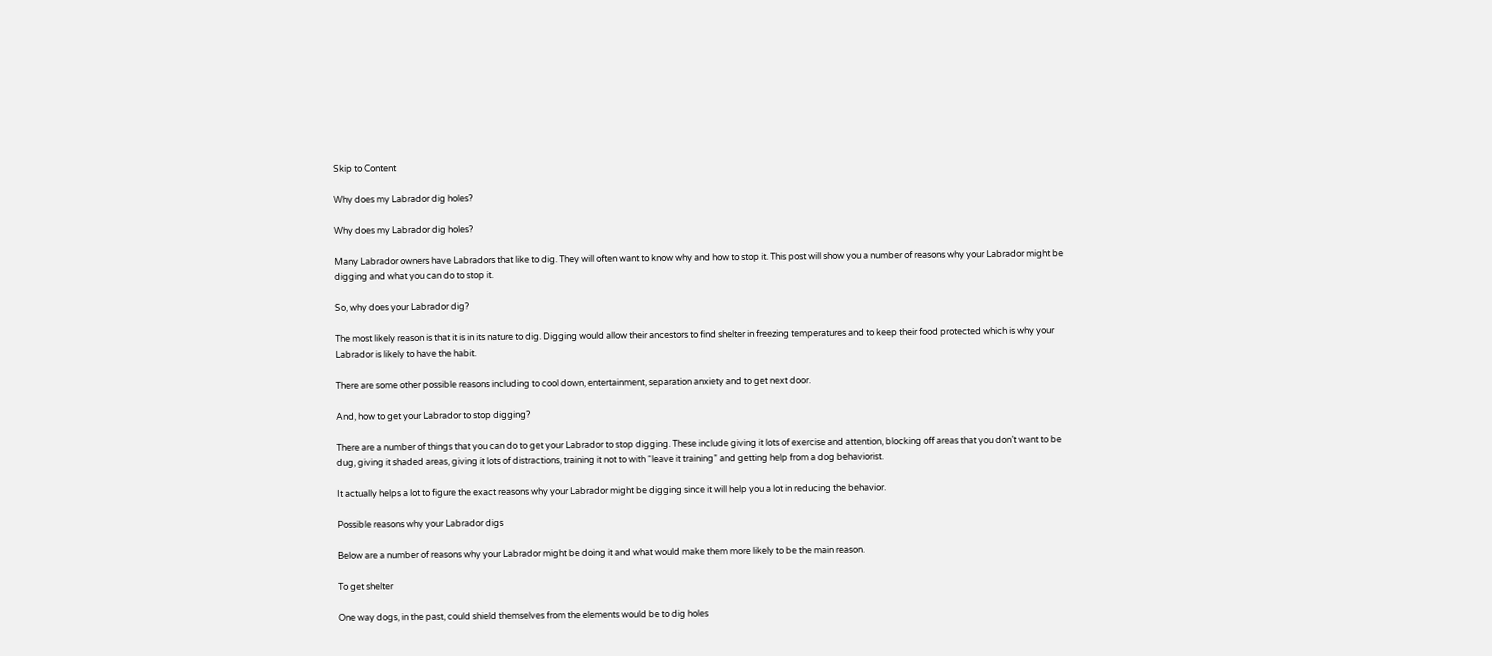Skip to Content

Why does my Labrador dig holes?

Why does my Labrador dig holes?

Many Labrador owners have Labradors that like to dig. They will often want to know why and how to stop it. This post will show you a number of reasons why your Labrador might be digging and what you can do to stop it.

So, why does your Labrador dig?

The most likely reason is that it is in its nature to dig. Digging would allow their ancestors to find shelter in freezing temperatures and to keep their food protected which is why your Labrador is likely to have the habit.

There are some other possible reasons including to cool down, entertainment, separation anxiety and to get next door.

And, how to get your Labrador to stop digging?

There are a number of things that you can do to get your Labrador to stop digging. These include giving it lots of exercise and attention, blocking off areas that you don’t want to be dug, giving it shaded areas, giving it lots of distractions, training it not to with “leave it training” and getting help from a dog behaviorist.

It actually helps a lot to figure the exact reasons why your Labrador might be digging since it will help you a lot in reducing the behavior.

Possible reasons why your Labrador digs

Below are a number of reasons why your Labrador might be doing it and what would make them more likely to be the main reason.

To get shelter

One way dogs, in the past, could shield themselves from the elements would be to dig holes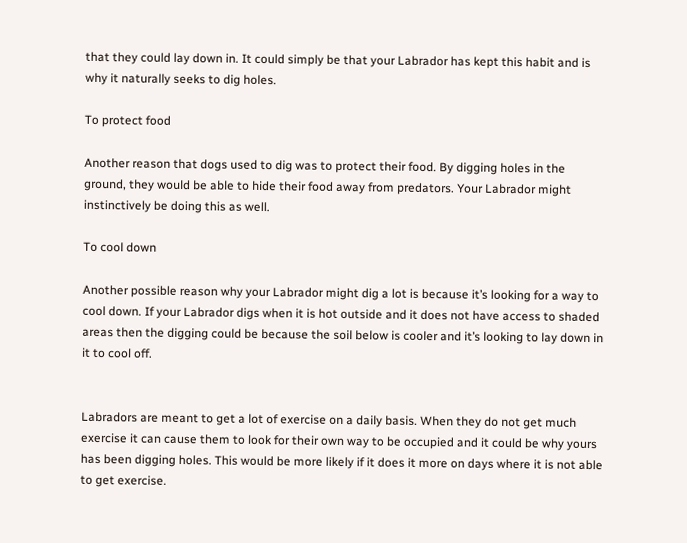that they could lay down in. It could simply be that your Labrador has kept this habit and is why it naturally seeks to dig holes.

To protect food

Another reason that dogs used to dig was to protect their food. By digging holes in the ground, they would be able to hide their food away from predators. Your Labrador might instinctively be doing this as well.

To cool down

Another possible reason why your Labrador might dig a lot is because it’s looking for a way to cool down. If your Labrador digs when it is hot outside and it does not have access to shaded areas then the digging could be because the soil below is cooler and it’s looking to lay down in it to cool off.


Labradors are meant to get a lot of exercise on a daily basis. When they do not get much exercise it can cause them to look for their own way to be occupied and it could be why yours has been digging holes. This would be more likely if it does it more on days where it is not able to get exercise.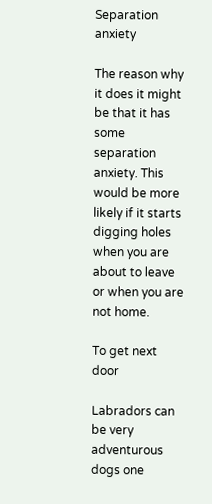Separation anxiety

The reason why it does it might be that it has some separation anxiety. This would be more likely if it starts digging holes when you are about to leave or when you are not home.

To get next door

Labradors can be very adventurous dogs one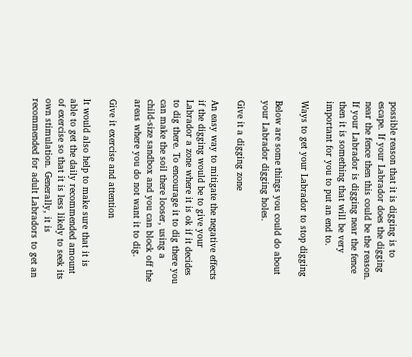possible reason that it is digging is to escape. If your Labrador does the digging near the fence then this could be the reason. If your Labrador is digging near the fence then it is something that will be very important for you to put an end to.

Ways to get your Labrador to stop digging

Below are some things you could do about your Labrador digging holes.

Give it a digging zone

An easy way to mitigate the negative effects if the digging would be to give your Labrador a zone where it is ok if it decides to dig there. To encourage it to dig there you can make the soil there looser, using a child-size sandbox and you can block off the areas where you do not want it to dig.

Give it exercise and attention

It would also help to make sure that it is able to get the daily recommended amount of exercise so that it is less likely to seek its own stimulation. Generally, it is recommended for adult Labradors to get an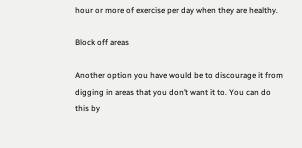hour or more of exercise per day when they are healthy.

Block off areas

Another option you have would be to discourage it from digging in areas that you don’t want it to. You can do this by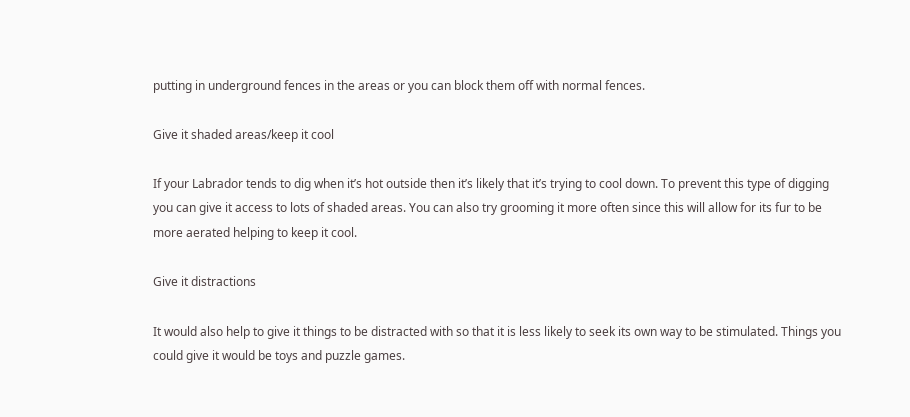putting in underground fences in the areas or you can block them off with normal fences.

Give it shaded areas/keep it cool

If your Labrador tends to dig when it’s hot outside then it’s likely that it’s trying to cool down. To prevent this type of digging you can give it access to lots of shaded areas. You can also try grooming it more often since this will allow for its fur to be more aerated helping to keep it cool.

Give it distractions

It would also help to give it things to be distracted with so that it is less likely to seek its own way to be stimulated. Things you could give it would be toys and puzzle games.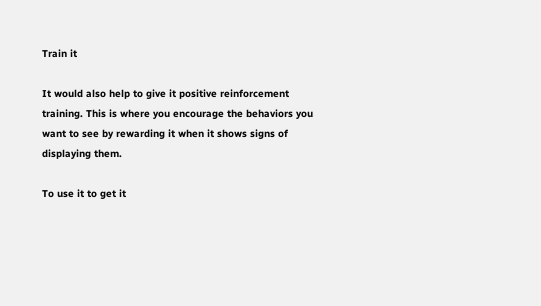Train it

It would also help to give it positive reinforcement training. This is where you encourage the behaviors you want to see by rewarding it when it shows signs of displaying them.

To use it to get it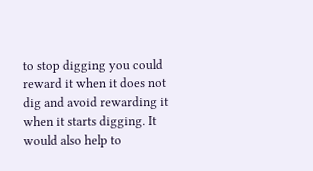to stop digging you could reward it when it does not dig and avoid rewarding it when it starts digging. It would also help to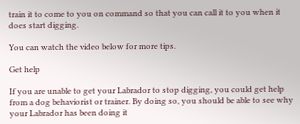train it to come to you on command so that you can call it to you when it does start digging.

You can watch the video below for more tips.

Get help

If you are unable to get your Labrador to stop digging, you could get help from a dog behaviorist or trainer. By doing so, you should be able to see why your Labrador has been doing it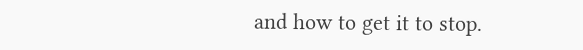and how to get it to stop.